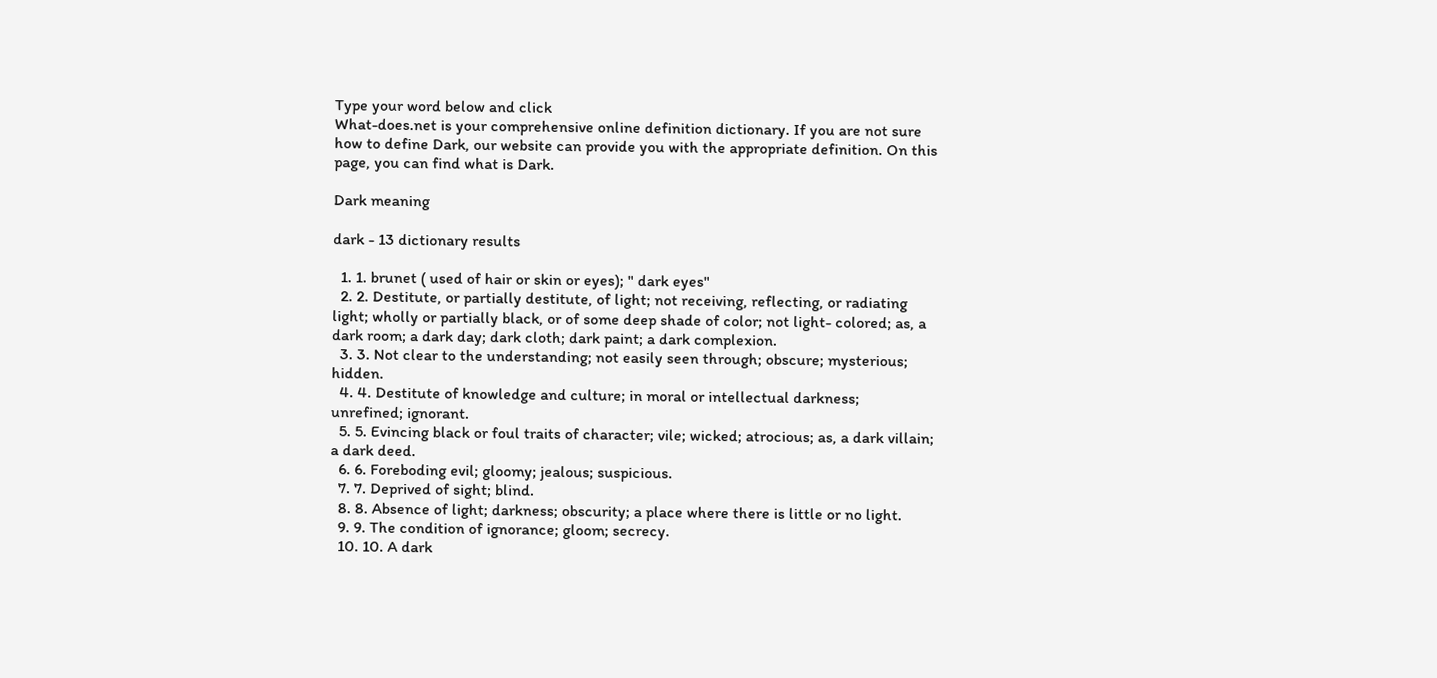Type your word below and click
What-does.net is your comprehensive online definition dictionary. If you are not sure how to define Dark, our website can provide you with the appropriate definition. On this page, you can find what is Dark.

Dark meaning

dark - 13 dictionary results

  1. 1. brunet ( used of hair or skin or eyes); " dark eyes"
  2. 2. Destitute, or partially destitute, of light; not receiving, reflecting, or radiating light; wholly or partially black, or of some deep shade of color; not light- colored; as, a dark room; a dark day; dark cloth; dark paint; a dark complexion.
  3. 3. Not clear to the understanding; not easily seen through; obscure; mysterious; hidden.
  4. 4. Destitute of knowledge and culture; in moral or intellectual darkness; unrefined; ignorant.
  5. 5. Evincing black or foul traits of character; vile; wicked; atrocious; as, a dark villain; a dark deed.
  6. 6. Foreboding evil; gloomy; jealous; suspicious.
  7. 7. Deprived of sight; blind.
  8. 8. Absence of light; darkness; obscurity; a place where there is little or no light.
  9. 9. The condition of ignorance; gloom; secrecy.
  10. 10. A dark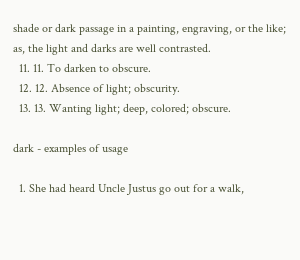shade or dark passage in a painting, engraving, or the like; as, the light and darks are well contrasted.
  11. 11. To darken to obscure.
  12. 12. Absence of light; obscurity.
  13. 13. Wanting light; deep, colored; obscure.

dark - examples of usage

  1. She had heard Uncle Justus go out for a walk,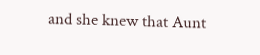and she knew that Aunt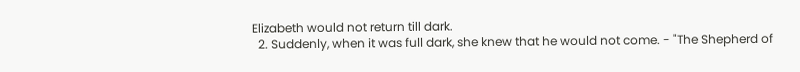Elizabeth would not return till dark.
  2. Suddenly, when it was full dark, she knew that he would not come. - "The Shepherd of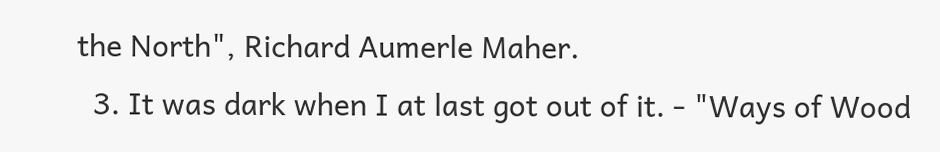the North", Richard Aumerle Maher.
  3. It was dark when I at last got out of it. - "Ways of Wood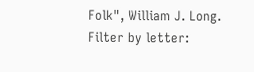Folk", William J. Long.
Filter by letter: